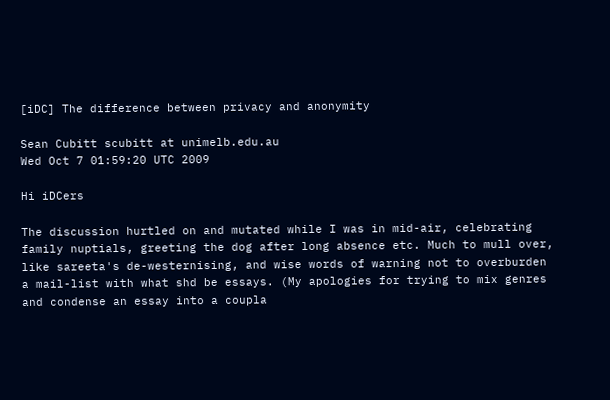[iDC] The difference between privacy and anonymity

Sean Cubitt scubitt at unimelb.edu.au
Wed Oct 7 01:59:20 UTC 2009

Hi iDCers

The discussion hurtled on and mutated while I was in mid-air, celebrating
family nuptials, greeting the dog after long absence etc. Much to mull over,
like sareeta's de-westernising, and wise words of warning not to overburden
a mail-list with what shd be essays. (My apologies for trying to mix genres
and condense an essay into a coupla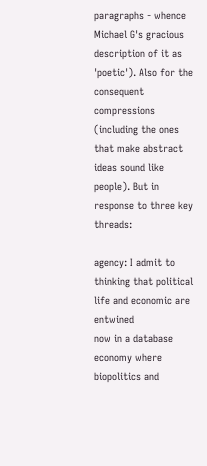paragraphs - whence Michael G's gracious
description of it as 'poetic'). Also for the consequent compressions
(including the ones that make abstract ideas sound like people). But in
response to three key threads:

agency: I admit to thinking that political life and economic are entwined
now in a database economy where biopolitics and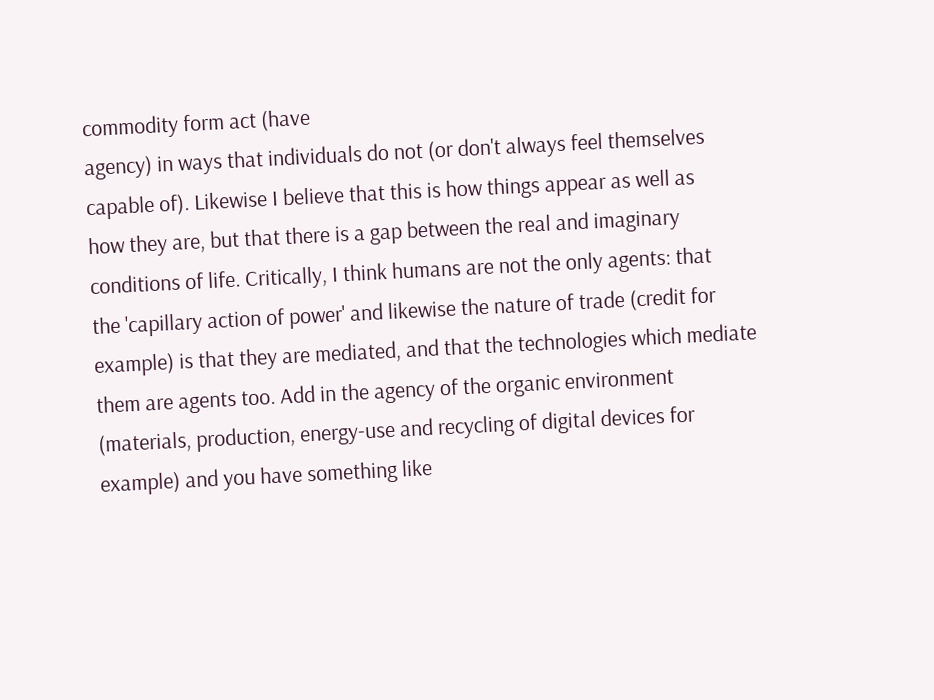commodity form act (have
agency) in ways that individuals do not (or don't always feel themselves
capable of). Likewise I believe that this is how things appear as well as
how they are, but that there is a gap between the real and imaginary
conditions of life. Critically, I think humans are not the only agents: that
the 'capillary action of power' and likewise the nature of trade (credit for
example) is that they are mediated, and that the technologies which mediate
them are agents too. Add in the agency of the organic environment
(materials, production, energy-use and recycling of digital devices for
example) and you have something like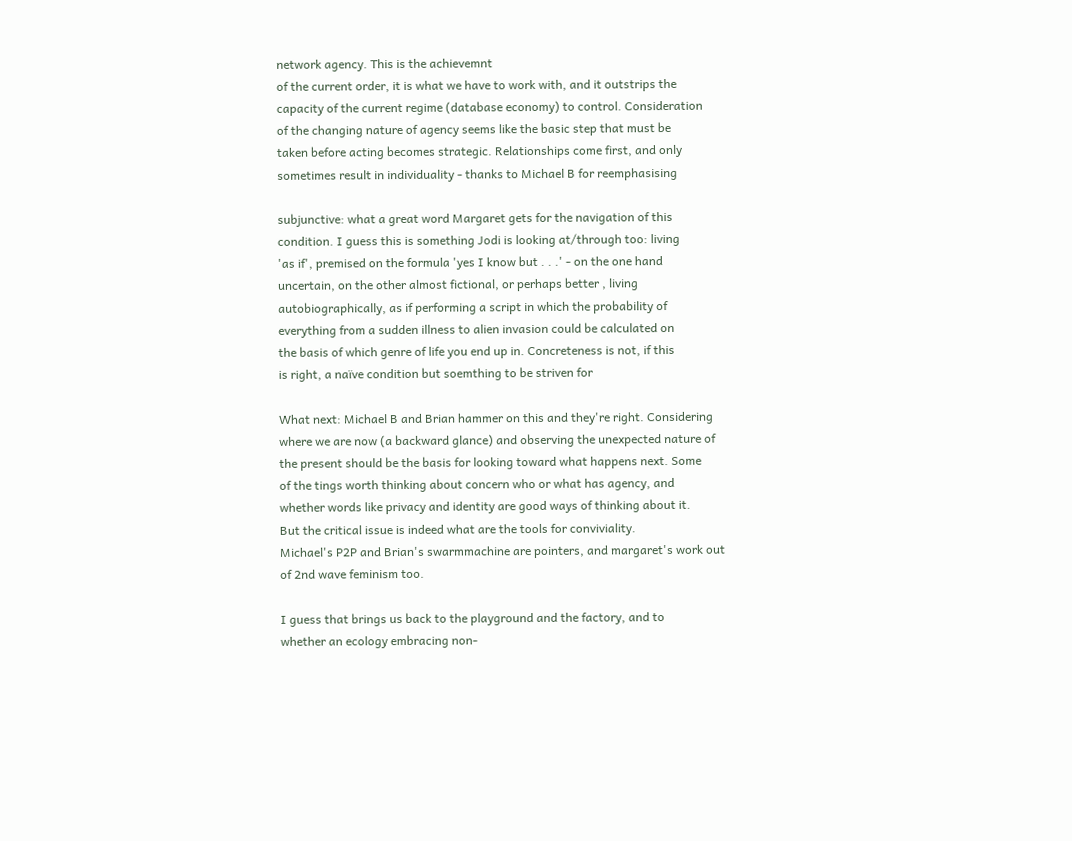network agency. This is the achievemnt
of the current order, it is what we have to work with, and it outstrips the
capacity of the current regime (database economy) to control. Consideration
of the changing nature of agency seems like the basic step that must be
taken before acting becomes strategic. Relationships come first, and only
sometimes result in individuality - thanks to Michael B for reemphasising

subjunctive: what a great word Margaret gets for the navigation of this
condition. I guess this is something Jodi is looking at/through too: living
'as if', premised on the formula 'yes I know but . . .' - on the one hand
uncertain, on the other almost fictional, or perhaps better , living
autobiographically, as if performing a script in which the probability of
everything from a sudden illness to alien invasion could be calculated on
the basis of which genre of life you end up in. Concreteness is not, if this
is right, a naïve condition but soemthing to be striven for

What next: Michael B and Brian hammer on this and they're right. Considering
where we are now (a backward glance) and observing the unexpected nature of
the present should be the basis for looking toward what happens next. Some
of the tings worth thinking about concern who or what has agency, and
whether words like privacy and identity are good ways of thinking about it.
But the critical issue is indeed what are the tools for conviviality.
Michael's P2P and Brian's swarmmachine are pointers, and margaret's work out
of 2nd wave feminism too.

I guess that brings us back to the playground and the factory, and to
whether an ecology embracing non-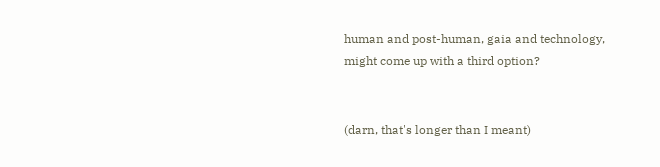human and post-human, gaia and technology,
might come up with a third option?


(darn, that's longer than I meant)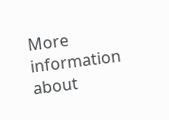More information about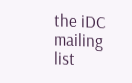the iDC mailing list